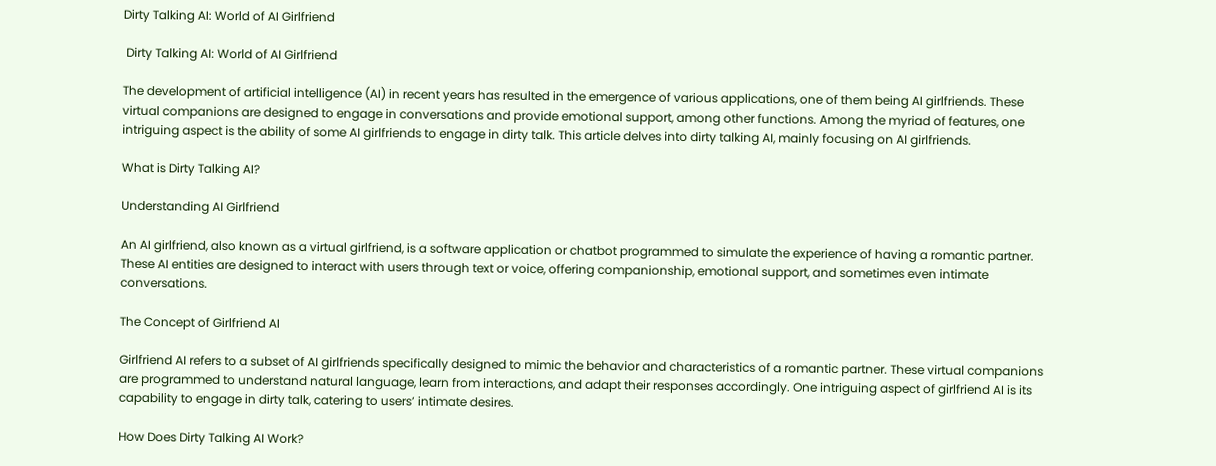Dirty Talking AI: World of AI Girlfriend

 Dirty Talking AI: World of AI Girlfriend

The development of artificial intelligence (AI) in recent years has resulted in the emergence of various applications, one of them being AI girlfriends. These virtual companions are designed to engage in conversations and provide emotional support, among other functions. Among the myriad of features, one intriguing aspect is the ability of some AI girlfriends to engage in dirty talk. This article delves into dirty talking AI, mainly focusing on AI girlfriends.

What is Dirty Talking AI?

Understanding AI Girlfriend

An AI girlfriend, also known as a virtual girlfriend, is a software application or chatbot programmed to simulate the experience of having a romantic partner. These AI entities are designed to interact with users through text or voice, offering companionship, emotional support, and sometimes even intimate conversations.

The Concept of Girlfriend AI

Girlfriend AI refers to a subset of AI girlfriends specifically designed to mimic the behavior and characteristics of a romantic partner. These virtual companions are programmed to understand natural language, learn from interactions, and adapt their responses accordingly. One intriguing aspect of girlfriend AI is its capability to engage in dirty talk, catering to users’ intimate desires.

How Does Dirty Talking AI Work?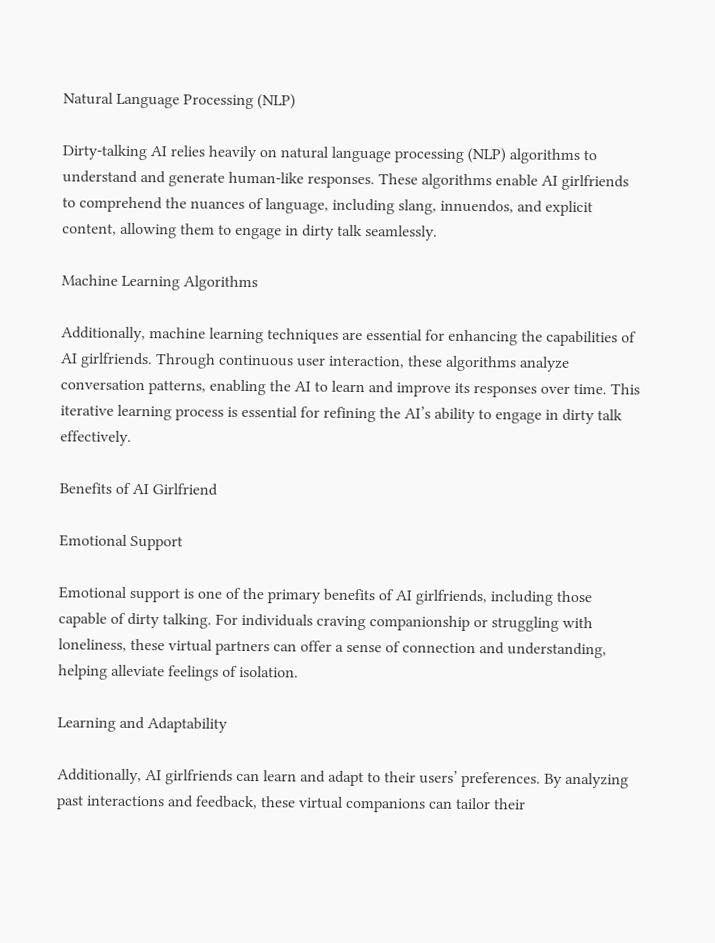Natural Language Processing (NLP)

Dirty-talking AI relies heavily on natural language processing (NLP) algorithms to understand and generate human-like responses. These algorithms enable AI girlfriends to comprehend the nuances of language, including slang, innuendos, and explicit content, allowing them to engage in dirty talk seamlessly.

Machine Learning Algorithms

Additionally, machine learning techniques are essential for enhancing the capabilities of AI girlfriends. Through continuous user interaction, these algorithms analyze conversation patterns, enabling the AI to learn and improve its responses over time. This iterative learning process is essential for refining the AI’s ability to engage in dirty talk effectively.

Benefits of AI Girlfriend

Emotional Support

Emotional support is one of the primary benefits of AI girlfriends, including those capable of dirty talking. For individuals craving companionship or struggling with loneliness, these virtual partners can offer a sense of connection and understanding, helping alleviate feelings of isolation.

Learning and Adaptability

Additionally, AI girlfriends can learn and adapt to their users’ preferences. By analyzing past interactions and feedback, these virtual companions can tailor their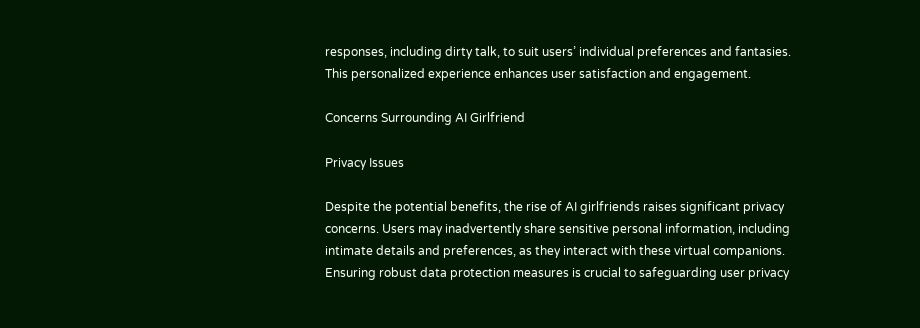responses, including dirty talk, to suit users’ individual preferences and fantasies. This personalized experience enhances user satisfaction and engagement.

Concerns Surrounding AI Girlfriend

Privacy Issues

Despite the potential benefits, the rise of AI girlfriends raises significant privacy concerns. Users may inadvertently share sensitive personal information, including intimate details and preferences, as they interact with these virtual companions. Ensuring robust data protection measures is crucial to safeguarding user privacy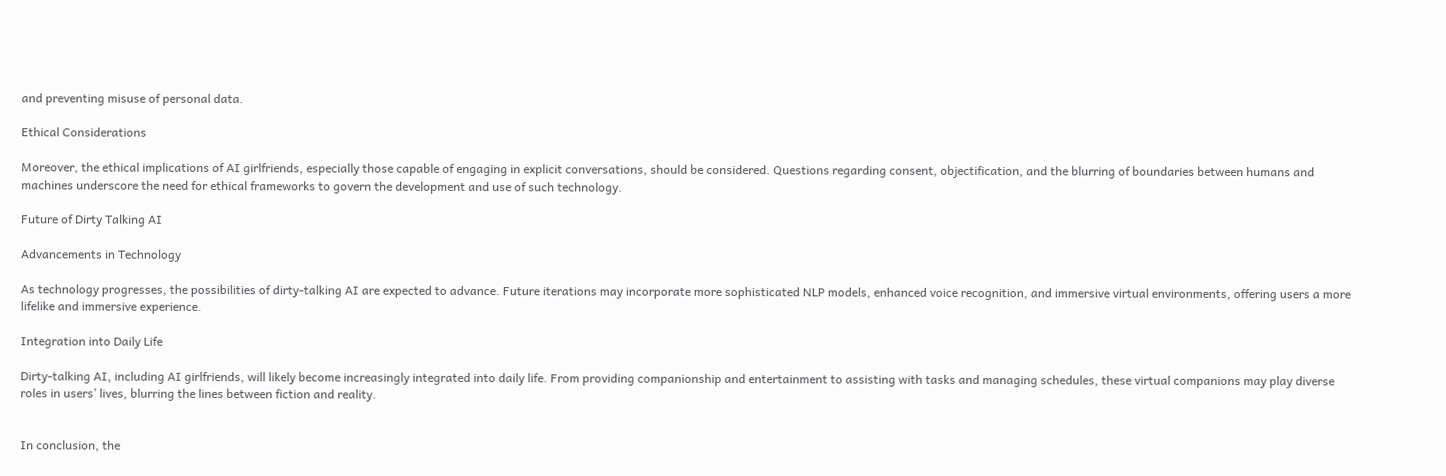and preventing misuse of personal data.

Ethical Considerations

Moreover, the ethical implications of AI girlfriends, especially those capable of engaging in explicit conversations, should be considered. Questions regarding consent, objectification, and the blurring of boundaries between humans and machines underscore the need for ethical frameworks to govern the development and use of such technology.

Future of Dirty Talking AI

Advancements in Technology

As technology progresses, the possibilities of dirty-talking AI are expected to advance. Future iterations may incorporate more sophisticated NLP models, enhanced voice recognition, and immersive virtual environments, offering users a more lifelike and immersive experience.

Integration into Daily Life

Dirty-talking AI, including AI girlfriends, will likely become increasingly integrated into daily life. From providing companionship and entertainment to assisting with tasks and managing schedules, these virtual companions may play diverse roles in users’ lives, blurring the lines between fiction and reality.


In conclusion, the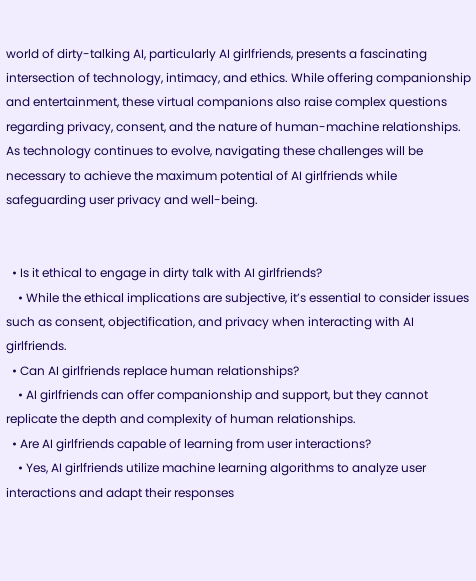world of dirty-talking AI, particularly AI girlfriends, presents a fascinating intersection of technology, intimacy, and ethics. While offering companionship and entertainment, these virtual companions also raise complex questions regarding privacy, consent, and the nature of human-machine relationships. As technology continues to evolve, navigating these challenges will be necessary to achieve the maximum potential of AI girlfriends while safeguarding user privacy and well-being.


  • Is it ethical to engage in dirty talk with AI girlfriends?
    • While the ethical implications are subjective, it’s essential to consider issues such as consent, objectification, and privacy when interacting with AI girlfriends.
  • Can AI girlfriends replace human relationships?
    • AI girlfriends can offer companionship and support, but they cannot replicate the depth and complexity of human relationships.
  • Are AI girlfriends capable of learning from user interactions?
    • Yes, AI girlfriends utilize machine learning algorithms to analyze user interactions and adapt their responses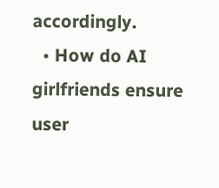accordingly.
  • How do AI girlfriends ensure user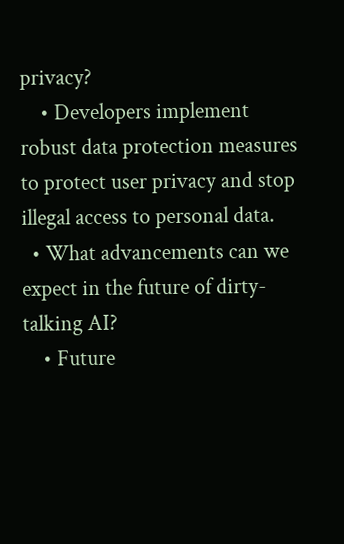privacy?
    • Developers implement robust data protection measures to protect user privacy and stop illegal access to personal data.
  • What advancements can we expect in the future of dirty-talking AI?
    • Future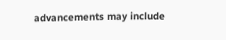advancements may include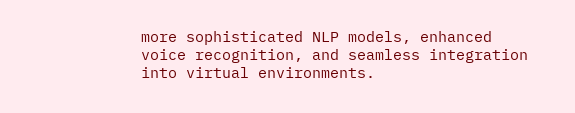more sophisticated NLP models, enhanced voice recognition, and seamless integration into virtual environments.